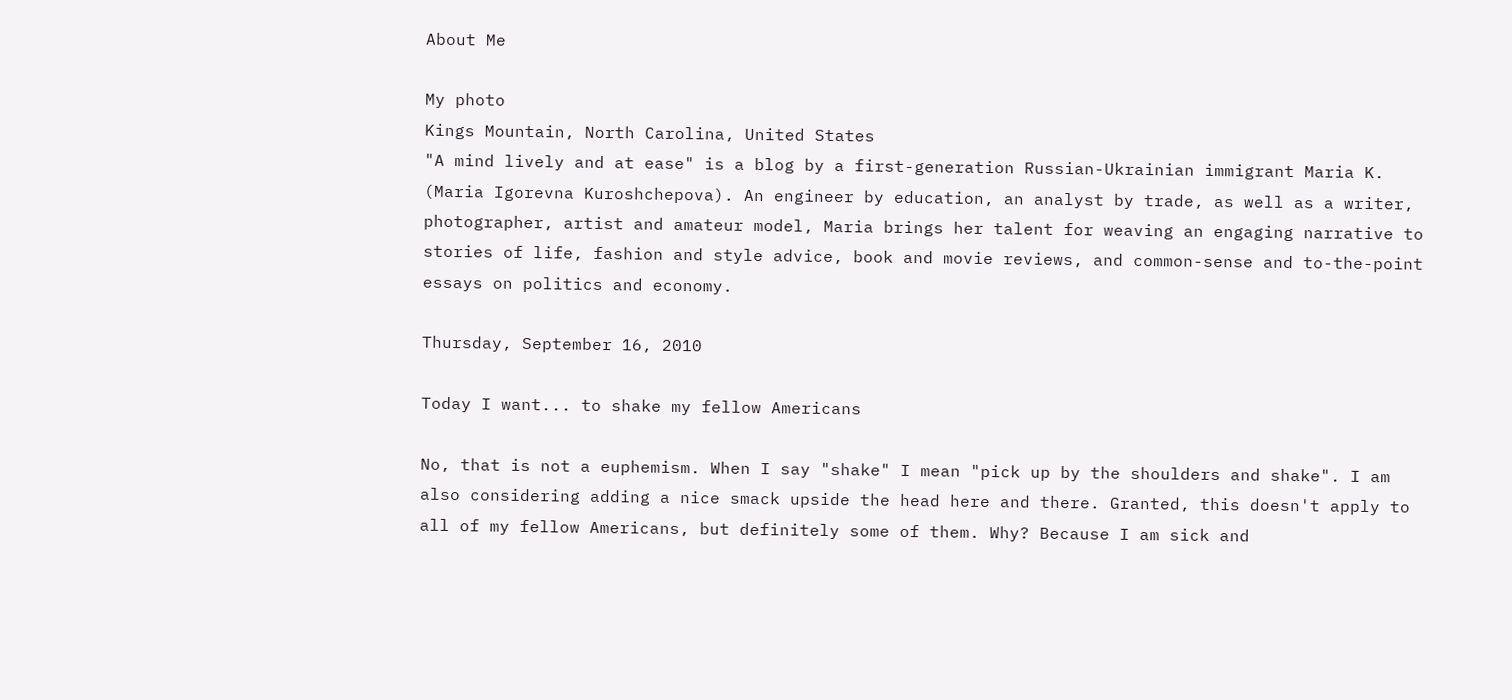About Me

My photo
Kings Mountain, North Carolina, United States
"A mind lively and at ease" is a blog by a first-generation Russian-Ukrainian immigrant Maria K. (Maria Igorevna Kuroshchepova). An engineer by education, an analyst by trade, as well as a writer, photographer, artist and amateur model, Maria brings her talent for weaving an engaging narrative to stories of life, fashion and style advice, book and movie reviews, and common-sense and to-the-point essays on politics and economy.

Thursday, September 16, 2010

Today I want... to shake my fellow Americans

No, that is not a euphemism. When I say "shake" I mean "pick up by the shoulders and shake". I am also considering adding a nice smack upside the head here and there. Granted, this doesn't apply to all of my fellow Americans, but definitely some of them. Why? Because I am sick and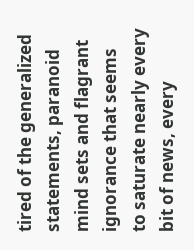tired of the generalized statements, paranoid mind sets and flagrant ignorance that seems to saturate nearly every bit of news, every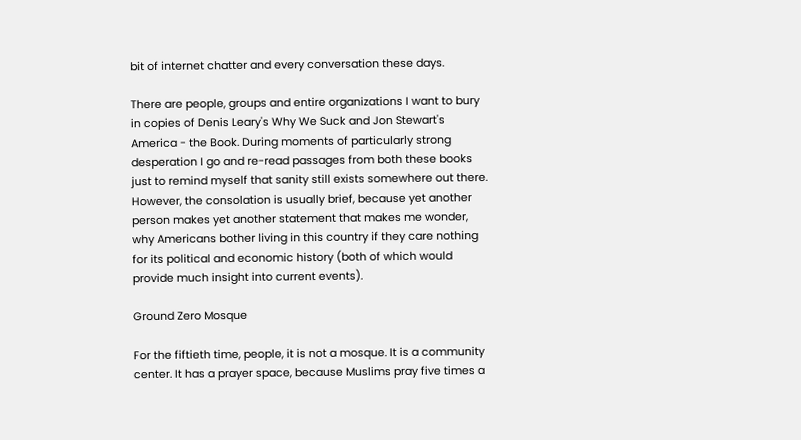bit of internet chatter and every conversation these days.

There are people, groups and entire organizations I want to bury in copies of Denis Leary's Why We Suck and Jon Stewart's America - the Book. During moments of particularly strong desperation I go and re-read passages from both these books just to remind myself that sanity still exists somewhere out there. However, the consolation is usually brief, because yet another person makes yet another statement that makes me wonder, why Americans bother living in this country if they care nothing for its political and economic history (both of which would provide much insight into current events).

Ground Zero Mosque

For the fiftieth time, people, it is not a mosque. It is a community center. It has a prayer space, because Muslims pray five times a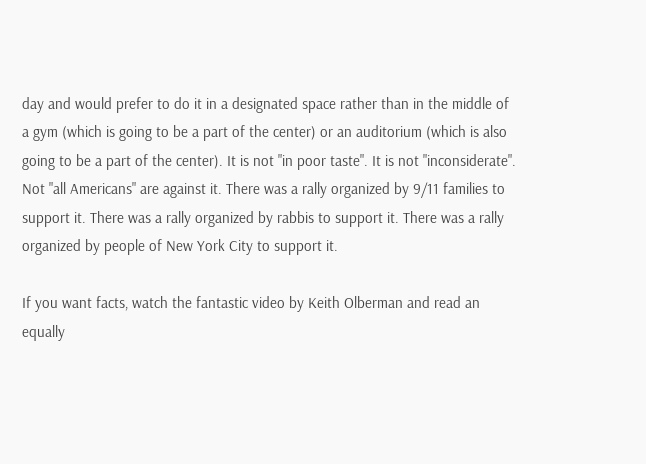day and would prefer to do it in a designated space rather than in the middle of a gym (which is going to be a part of the center) or an auditorium (which is also going to be a part of the center). It is not "in poor taste". It is not "inconsiderate". Not "all Americans" are against it. There was a rally organized by 9/11 families to support it. There was a rally organized by rabbis to support it. There was a rally organized by people of New York City to support it.

If you want facts, watch the fantastic video by Keith Olberman and read an equally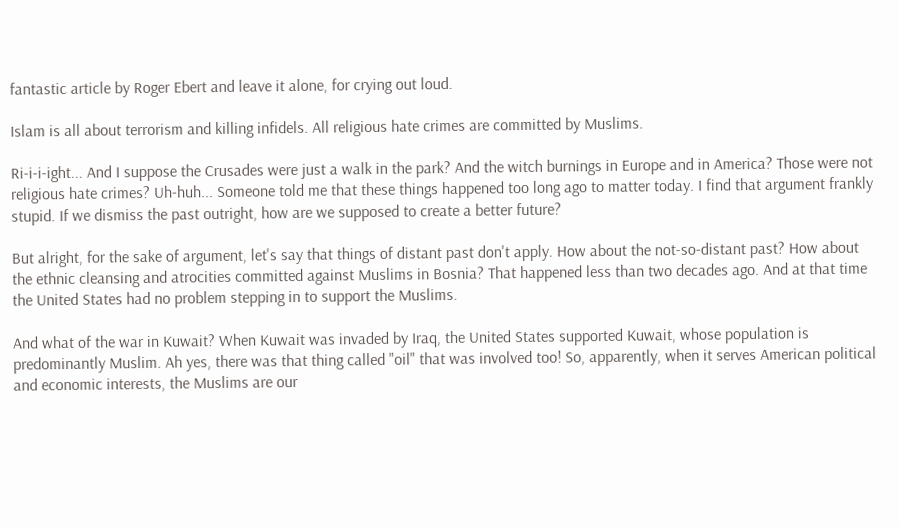fantastic article by Roger Ebert and leave it alone, for crying out loud.

Islam is all about terrorism and killing infidels. All religious hate crimes are committed by Muslims.

Ri-i-i-ight... And I suppose the Crusades were just a walk in the park? And the witch burnings in Europe and in America? Those were not religious hate crimes? Uh-huh... Someone told me that these things happened too long ago to matter today. I find that argument frankly stupid. If we dismiss the past outright, how are we supposed to create a better future?

But alright, for the sake of argument, let's say that things of distant past don't apply. How about the not-so-distant past? How about the ethnic cleansing and atrocities committed against Muslims in Bosnia? That happened less than two decades ago. And at that time the United States had no problem stepping in to support the Muslims.

And what of the war in Kuwait? When Kuwait was invaded by Iraq, the United States supported Kuwait, whose population is predominantly Muslim. Ah yes, there was that thing called "oil" that was involved too! So, apparently, when it serves American political and economic interests, the Muslims are our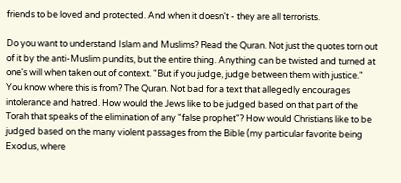friends to be loved and protected. And when it doesn't - they are all terrorists.

Do you want to understand Islam and Muslims? Read the Quran. Not just the quotes torn out of it by the anti-Muslim pundits, but the entire thing. Anything can be twisted and turned at one's will when taken out of context. "But if you judge, judge between them with justice." You know where this is from? The Quran. Not bad for a text that allegedly encourages intolerance and hatred. How would the Jews like to be judged based on that part of the Torah that speaks of the elimination of any "false prophet"? How would Christians like to be judged based on the many violent passages from the Bible (my particular favorite being Exodus, where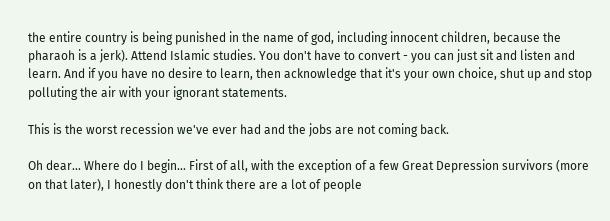the entire country is being punished in the name of god, including innocent children, because the pharaoh is a jerk). Attend Islamic studies. You don't have to convert - you can just sit and listen and learn. And if you have no desire to learn, then acknowledge that it's your own choice, shut up and stop polluting the air with your ignorant statements.

This is the worst recession we've ever had and the jobs are not coming back.

Oh dear... Where do I begin... First of all, with the exception of a few Great Depression survivors (more on that later), I honestly don't think there are a lot of people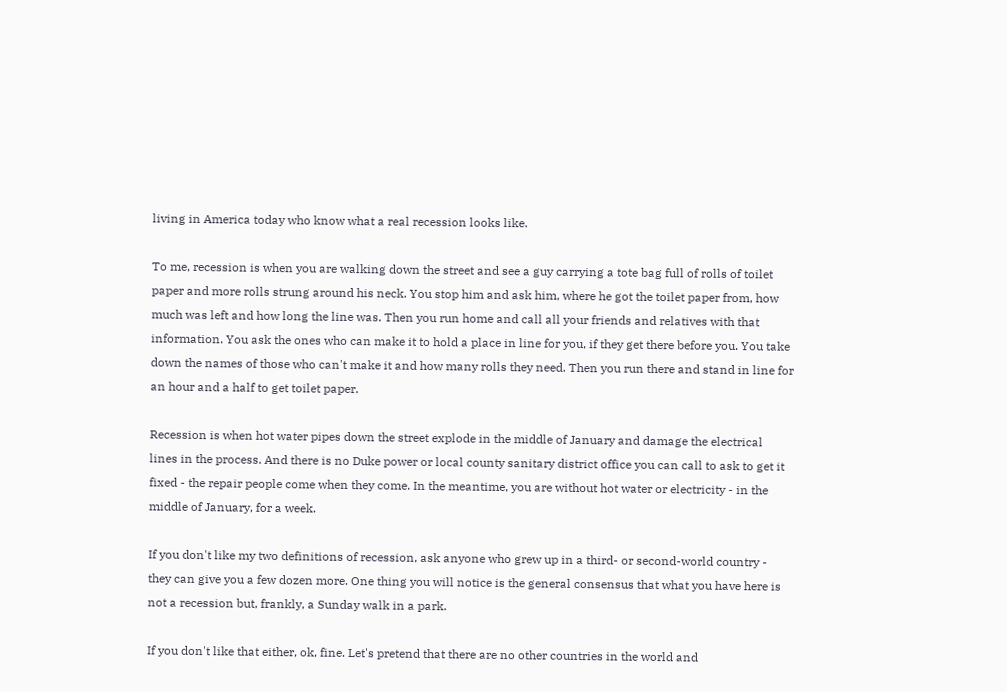living in America today who know what a real recession looks like.

To me, recession is when you are walking down the street and see a guy carrying a tote bag full of rolls of toilet paper and more rolls strung around his neck. You stop him and ask him, where he got the toilet paper from, how much was left and how long the line was. Then you run home and call all your friends and relatives with that information. You ask the ones who can make it to hold a place in line for you, if they get there before you. You take down the names of those who can't make it and how many rolls they need. Then you run there and stand in line for an hour and a half to get toilet paper.

Recession is when hot water pipes down the street explode in the middle of January and damage the electrical lines in the process. And there is no Duke power or local county sanitary district office you can call to ask to get it fixed - the repair people come when they come. In the meantime, you are without hot water or electricity - in the middle of January, for a week.

If you don't like my two definitions of recession, ask anyone who grew up in a third- or second-world country - they can give you a few dozen more. One thing you will notice is the general consensus that what you have here is not a recession but, frankly, a Sunday walk in a park.

If you don't like that either, ok, fine. Let's pretend that there are no other countries in the world and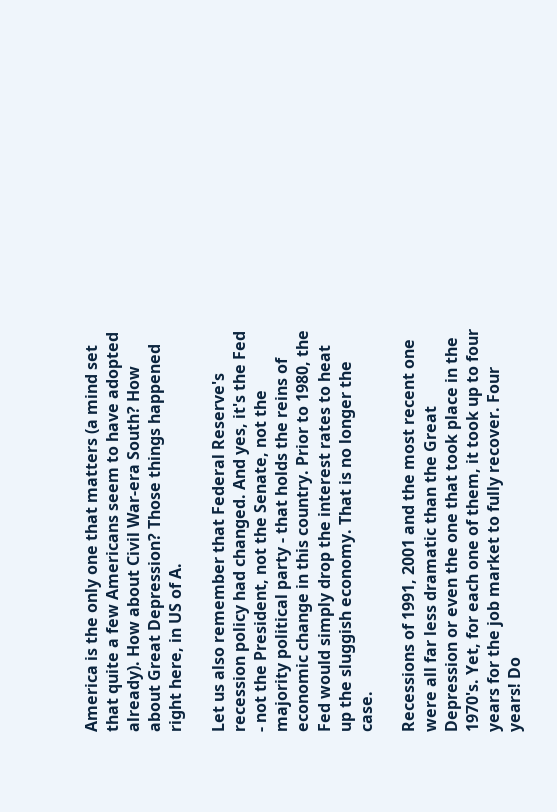America is the only one that matters (a mind set that quite a few Americans seem to have adopted already). How about Civil War-era South? How about Great Depression? Those things happened right here, in US of A.

Let us also remember that Federal Reserve's recession policy had changed. And yes, it's the Fed - not the President, not the Senate, not the majority political party - that holds the reins of economic change in this country. Prior to 1980, the Fed would simply drop the interest rates to heat up the sluggish economy. That is no longer the case.

Recessions of 1991, 2001 and the most recent one were all far less dramatic than the Great Depression or even the one that took place in the 1970's. Yet, for each one of them, it took up to four years for the job market to fully recover. Four years! Do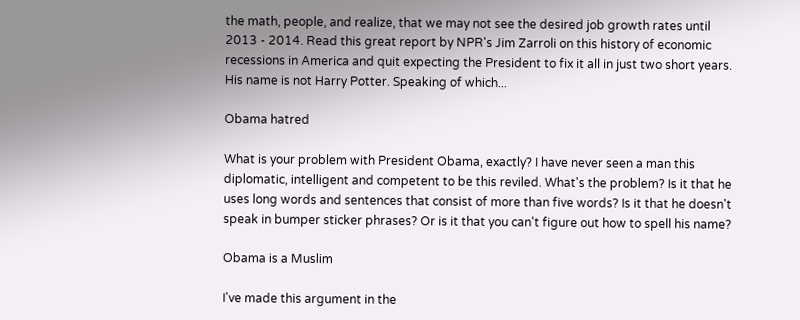the math, people, and realize, that we may not see the desired job growth rates until 2013 - 2014. Read this great report by NPR's Jim Zarroli on this history of economic recessions in America and quit expecting the President to fix it all in just two short years. His name is not Harry Potter. Speaking of which...

Obama hatred

What is your problem with President Obama, exactly? I have never seen a man this diplomatic, intelligent and competent to be this reviled. What's the problem? Is it that he uses long words and sentences that consist of more than five words? Is it that he doesn't speak in bumper sticker phrases? Or is it that you can't figure out how to spell his name?

Obama is a Muslim

I've made this argument in the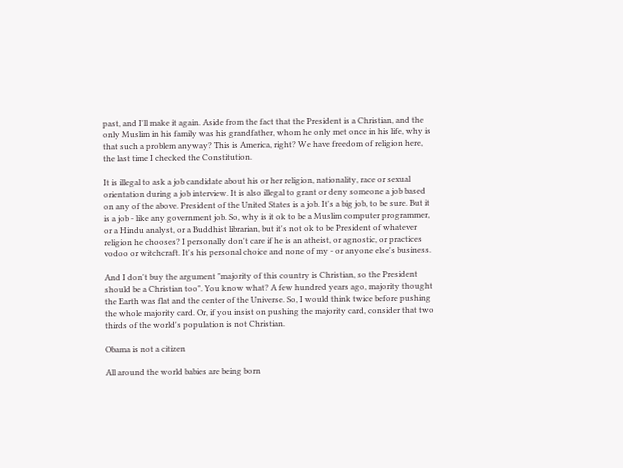past, and I'll make it again. Aside from the fact that the President is a Christian, and the only Muslim in his family was his grandfather, whom he only met once in his life, why is that such a problem anyway? This is America, right? We have freedom of religion here, the last time I checked the Constitution.

It is illegal to ask a job candidate about his or her religion, nationality, race or sexual orientation during a job interview. It is also illegal to grant or deny someone a job based on any of the above. President of the United States is a job. It's a big job, to be sure. But it is a job - like any government job. So, why is it ok to be a Muslim computer programmer, or a Hindu analyst, or a Buddhist librarian, but it's not ok to be President of whatever religion he chooses? I personally don't care if he is an atheist, or agnostic, or practices vodoo or witchcraft. It's his personal choice and none of my - or anyone else's business.

And I don't buy the argument "majority of this country is Christian, so the President should be a Christian too". You know what? A few hundred years ago, majority thought the Earth was flat and the center of the Universe. So, I would think twice before pushing the whole majority card. Or, if you insist on pushing the majority card, consider that two thirds of the world's population is not Christian.

Obama is not a citizen

All around the world babies are being born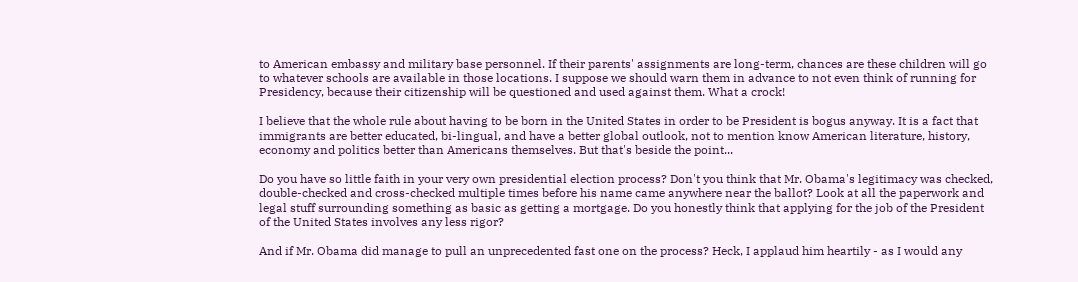to American embassy and military base personnel. If their parents' assignments are long-term, chances are these children will go to whatever schools are available in those locations. I suppose we should warn them in advance to not even think of running for Presidency, because their citizenship will be questioned and used against them. What a crock!

I believe that the whole rule about having to be born in the United States in order to be President is bogus anyway. It is a fact that immigrants are better educated, bi-lingual, and have a better global outlook, not to mention know American literature, history, economy and politics better than Americans themselves. But that's beside the point...

Do you have so little faith in your very own presidential election process? Don't you think that Mr. Obama's legitimacy was checked, double-checked and cross-checked multiple times before his name came anywhere near the ballot? Look at all the paperwork and legal stuff surrounding something as basic as getting a mortgage. Do you honestly think that applying for the job of the President of the United States involves any less rigor?

And if Mr. Obama did manage to pull an unprecedented fast one on the process? Heck, I applaud him heartily - as I would any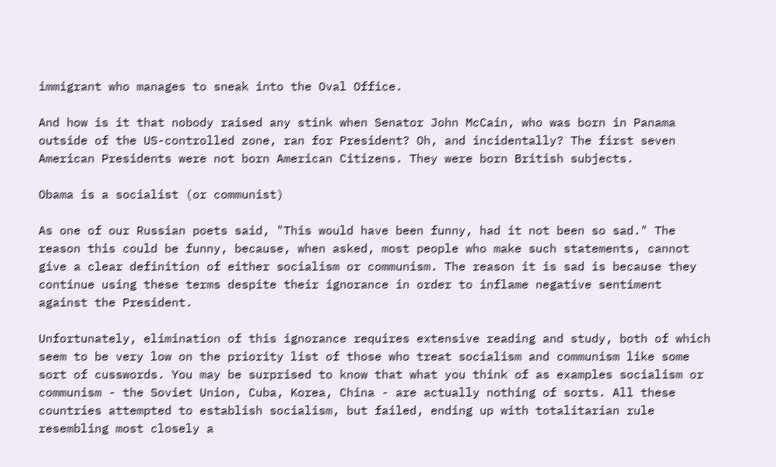immigrant who manages to sneak into the Oval Office.

And how is it that nobody raised any stink when Senator John McCain, who was born in Panama outside of the US-controlled zone, ran for President? Oh, and incidentally? The first seven American Presidents were not born American Citizens. They were born British subjects.

Obama is a socialist (or communist)

As one of our Russian poets said, "This would have been funny, had it not been so sad." The reason this could be funny, because, when asked, most people who make such statements, cannot give a clear definition of either socialism or communism. The reason it is sad is because they continue using these terms despite their ignorance in order to inflame negative sentiment against the President.

Unfortunately, elimination of this ignorance requires extensive reading and study, both of which seem to be very low on the priority list of those who treat socialism and communism like some sort of cusswords. You may be surprised to know that what you think of as examples socialism or communism - the Soviet Union, Cuba, Korea, China - are actually nothing of sorts. All these countries attempted to establish socialism, but failed, ending up with totalitarian rule resembling most closely a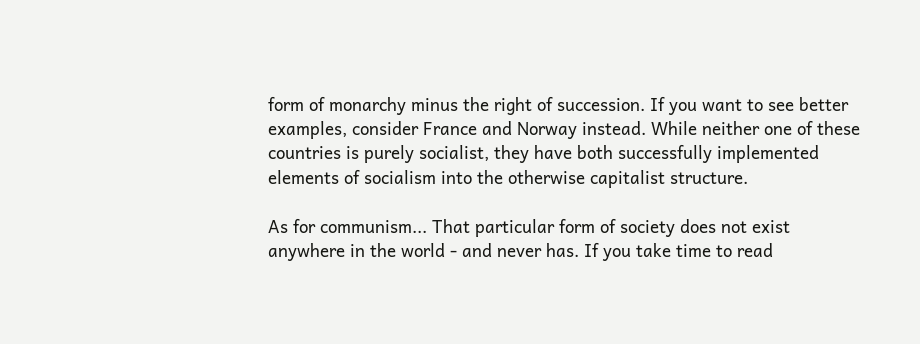form of monarchy minus the right of succession. If you want to see better examples, consider France and Norway instead. While neither one of these countries is purely socialist, they have both successfully implemented elements of socialism into the otherwise capitalist structure.

As for communism... That particular form of society does not exist anywhere in the world - and never has. If you take time to read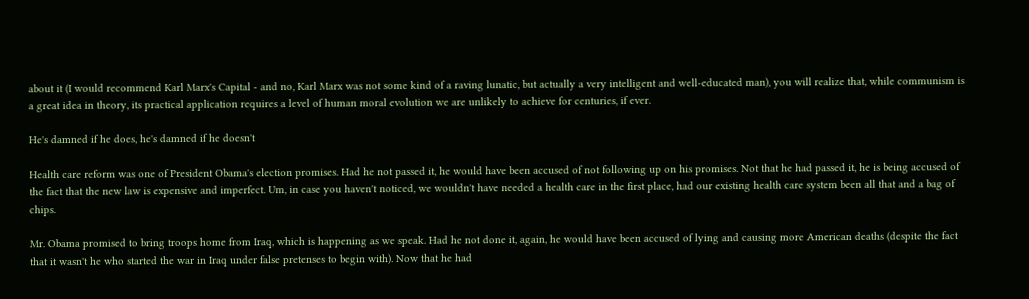about it (I would recommend Karl Marx's Capital - and no, Karl Marx was not some kind of a raving lunatic, but actually a very intelligent and well-educated man), you will realize that, while communism is a great idea in theory, its practical application requires a level of human moral evolution we are unlikely to achieve for centuries, if ever.

He's damned if he does, he's damned if he doesn't

Health care reform was one of President Obama's election promises. Had he not passed it, he would have been accused of not following up on his promises. Not that he had passed it, he is being accused of the fact that the new law is expensive and imperfect. Um, in case you haven't noticed, we wouldn't have needed a health care in the first place, had our existing health care system been all that and a bag of chips.

Mr. Obama promised to bring troops home from Iraq, which is happening as we speak. Had he not done it, again, he would have been accused of lying and causing more American deaths (despite the fact that it wasn't he who started the war in Iraq under false pretenses to begin with). Now that he had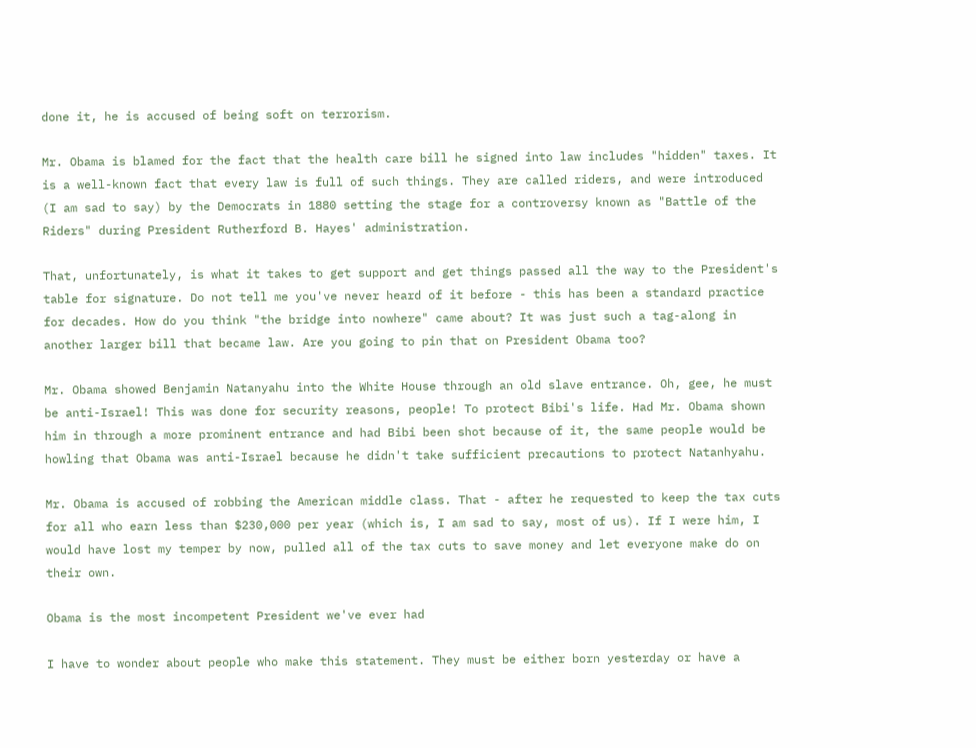done it, he is accused of being soft on terrorism.

Mr. Obama is blamed for the fact that the health care bill he signed into law includes "hidden" taxes. It is a well-known fact that every law is full of such things. They are called riders, and were introduced (I am sad to say) by the Democrats in 1880 setting the stage for a controversy known as "Battle of the Riders" during President Rutherford B. Hayes' administration.

That, unfortunately, is what it takes to get support and get things passed all the way to the President's table for signature. Do not tell me you've never heard of it before - this has been a standard practice for decades. How do you think "the bridge into nowhere" came about? It was just such a tag-along in another larger bill that became law. Are you going to pin that on President Obama too?

Mr. Obama showed Benjamin Natanyahu into the White House through an old slave entrance. Oh, gee, he must be anti-Israel! This was done for security reasons, people! To protect Bibi's life. Had Mr. Obama shown him in through a more prominent entrance and had Bibi been shot because of it, the same people would be howling that Obama was anti-Israel because he didn't take sufficient precautions to protect Natanhyahu.

Mr. Obama is accused of robbing the American middle class. That - after he requested to keep the tax cuts for all who earn less than $230,000 per year (which is, I am sad to say, most of us). If I were him, I would have lost my temper by now, pulled all of the tax cuts to save money and let everyone make do on their own.

Obama is the most incompetent President we've ever had

I have to wonder about people who make this statement. They must be either born yesterday or have a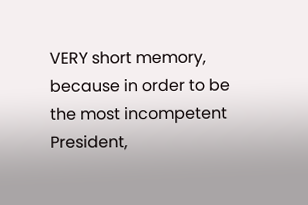VERY short memory, because in order to be the most incompetent President,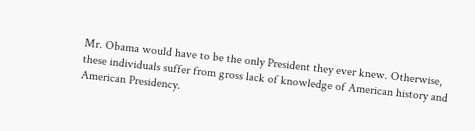Mr. Obama would have to be the only President they ever knew. Otherwise, these individuals suffer from gross lack of knowledge of American history and American Presidency.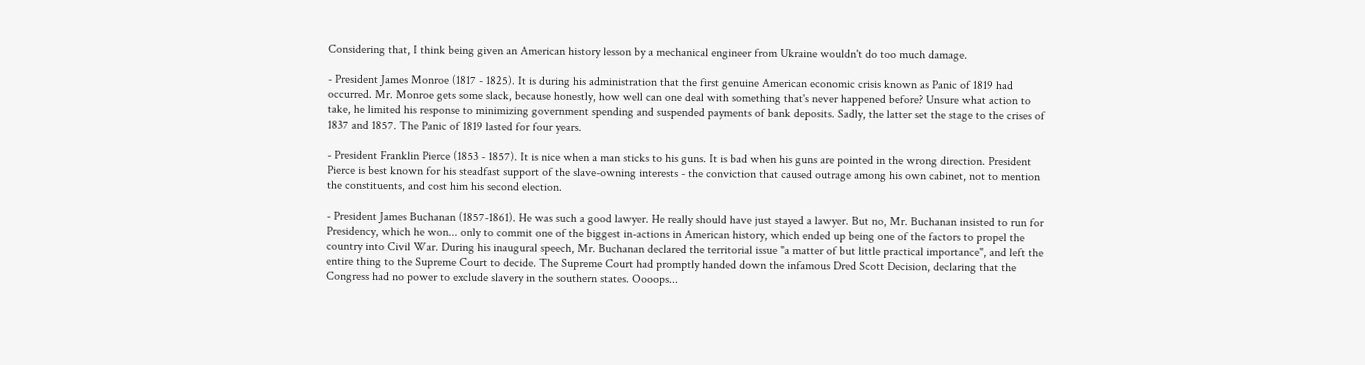Considering that, I think being given an American history lesson by a mechanical engineer from Ukraine wouldn't do too much damage.

- President James Monroe (1817 - 1825). It is during his administration that the first genuine American economic crisis known as Panic of 1819 had occurred. Mr. Monroe gets some slack, because honestly, how well can one deal with something that's never happened before? Unsure what action to take, he limited his response to minimizing government spending and suspended payments of bank deposits. Sadly, the latter set the stage to the crises of 1837 and 1857. The Panic of 1819 lasted for four years.

- President Franklin Pierce (1853 - 1857). It is nice when a man sticks to his guns. It is bad when his guns are pointed in the wrong direction. President Pierce is best known for his steadfast support of the slave-owning interests - the conviction that caused outrage among his own cabinet, not to mention the constituents, and cost him his second election.

- President James Buchanan (1857-1861). He was such a good lawyer. He really should have just stayed a lawyer. But no, Mr. Buchanan insisted to run for Presidency, which he won... only to commit one of the biggest in-actions in American history, which ended up being one of the factors to propel the country into Civil War. During his inaugural speech, Mr. Buchanan declared the territorial issue "a matter of but little practical importance", and left the entire thing to the Supreme Court to decide. The Supreme Court had promptly handed down the infamous Dred Scott Decision, declaring that the Congress had no power to exclude slavery in the southern states. Oooops...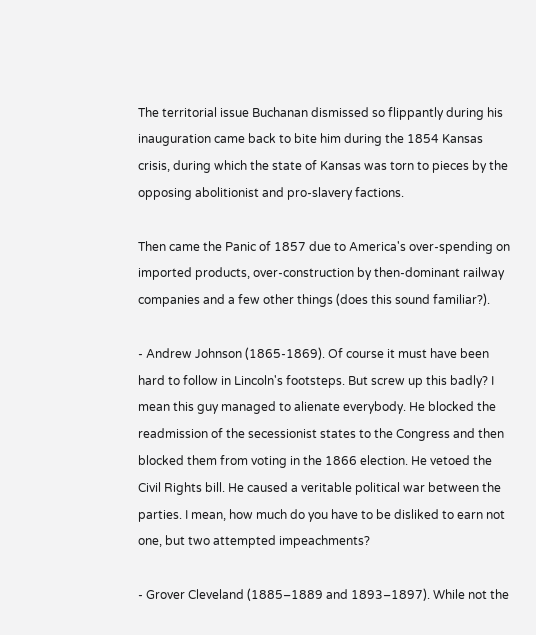The territorial issue Buchanan dismissed so flippantly during his inauguration came back to bite him during the 1854 Kansas crisis, during which the state of Kansas was torn to pieces by the opposing abolitionist and pro-slavery factions.

Then came the Panic of 1857 due to America's over-spending on imported products, over-construction by then-dominant railway companies and a few other things (does this sound familiar?).

- Andrew Johnson (1865-1869). Of course it must have been hard to follow in Lincoln's footsteps. But screw up this badly? I mean this guy managed to alienate everybody. He blocked the readmission of the secessionist states to the Congress and then blocked them from voting in the 1866 election. He vetoed the Civil Rights bill. He caused a veritable political war between the parties. I mean, how much do you have to be disliked to earn not one, but two attempted impeachments?

- Grover Cleveland (1885–1889 and 1893–1897). While not the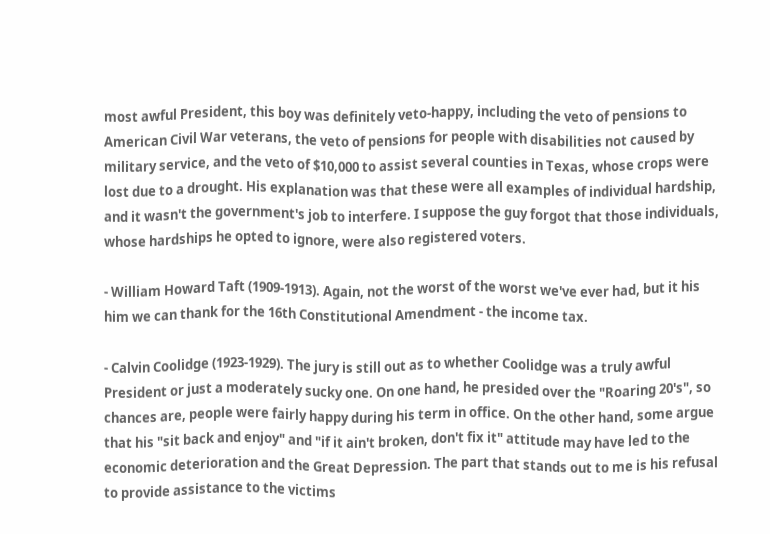most awful President, this boy was definitely veto-happy, including the veto of pensions to American Civil War veterans, the veto of pensions for people with disabilities not caused by military service, and the veto of $10,000 to assist several counties in Texas, whose crops were lost due to a drought. His explanation was that these were all examples of individual hardship, and it wasn't the government's job to interfere. I suppose the guy forgot that those individuals, whose hardships he opted to ignore, were also registered voters.

- William Howard Taft (1909-1913). Again, not the worst of the worst we've ever had, but it his him we can thank for the 16th Constitutional Amendment - the income tax.

- Calvin Coolidge (1923-1929). The jury is still out as to whether Coolidge was a truly awful President or just a moderately sucky one. On one hand, he presided over the "Roaring 20's", so chances are, people were fairly happy during his term in office. On the other hand, some argue that his "sit back and enjoy" and "if it ain't broken, don't fix it" attitude may have led to the economic deterioration and the Great Depression. The part that stands out to me is his refusal to provide assistance to the victims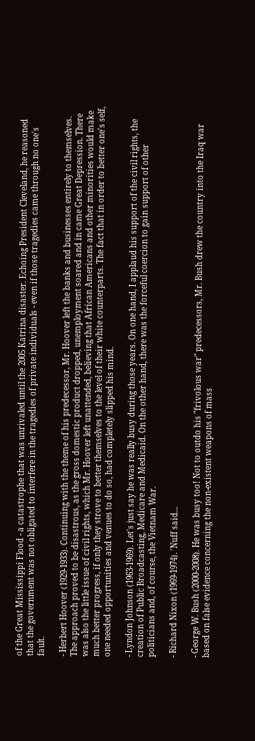of the Great Mississippi Flood - a catastrophe that was unrivaled until the 2005 Katrina disaster. Echoing President Cleveland, he reasoned that the government was not obligated to interfere in the tragedies of private individuals - even if those tragedies came through no one's fault.

- Herbert Hoover (1929-1933). Continuing with the theme of his predecessor, Mr. Hoover left the banks and businesses entirely to themselves. The approach proved to be disastrous, as the gross domestic product dropped, unemployment soared and in came Great Depression. There was also the little issue of civil rights, which Mr. Hoover left unattended, believing that African Americans and other minorities would make much better progress, if only they strove to better themselves to the level of their white counterparts. The fact that in order to better one's self, one needed opportunities and venues to do so, had completely slipped his mind.

- Lyndon Johnson (1963-1969). Let's just say he was really busy during those years. On one hand, I applaud his support of the civil rights, the creation of Public Broadcasting, Medicare and Medicaid. On the other hand, there was the forceful coercion to gain support of other politicians and, of course, the Vietnam War.

- Richard Nixon (1969-1974). 'Nuff said...

- George W. Bush (2000-2008). He was busy too! Not to outdo his "frivolous war" predecessors, Mr. Bush drew the country into the Iraq war based on false evidence concerning the non-existent weapons of mass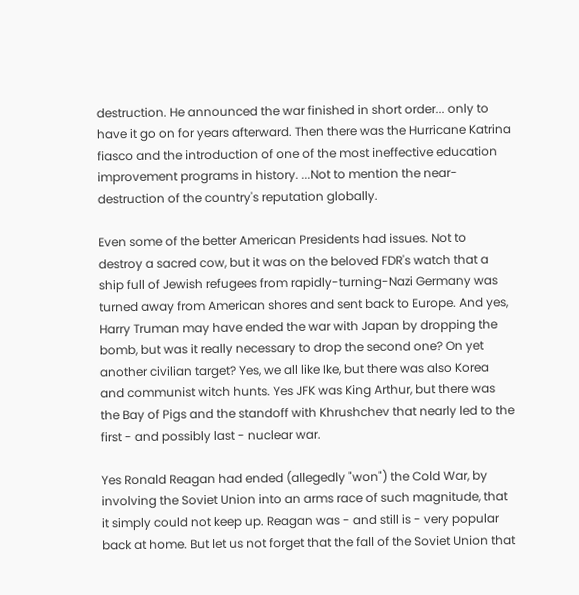destruction. He announced the war finished in short order... only to have it go on for years afterward. Then there was the Hurricane Katrina fiasco and the introduction of one of the most ineffective education improvement programs in history. ...Not to mention the near-destruction of the country's reputation globally.

Even some of the better American Presidents had issues. Not to destroy a sacred cow, but it was on the beloved FDR's watch that a ship full of Jewish refugees from rapidly-turning-Nazi Germany was turned away from American shores and sent back to Europe. And yes, Harry Truman may have ended the war with Japan by dropping the bomb, but was it really necessary to drop the second one? On yet another civilian target? Yes, we all like Ike, but there was also Korea and communist witch hunts. Yes JFK was King Arthur, but there was the Bay of Pigs and the standoff with Khrushchev that nearly led to the first - and possibly last - nuclear war.

Yes Ronald Reagan had ended (allegedly "won") the Cold War, by involving the Soviet Union into an arms race of such magnitude, that it simply could not keep up. Reagan was - and still is - very popular back at home. But let us not forget that the fall of the Soviet Union that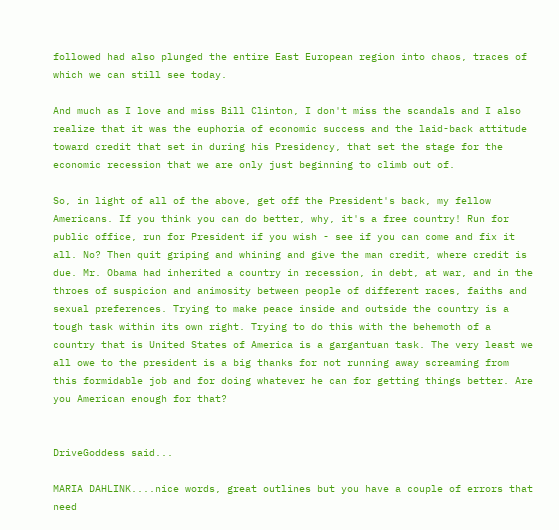followed had also plunged the entire East European region into chaos, traces of which we can still see today.

And much as I love and miss Bill Clinton, I don't miss the scandals and I also realize that it was the euphoria of economic success and the laid-back attitude toward credit that set in during his Presidency, that set the stage for the economic recession that we are only just beginning to climb out of.

So, in light of all of the above, get off the President's back, my fellow Americans. If you think you can do better, why, it's a free country! Run for public office, run for President if you wish - see if you can come and fix it all. No? Then quit griping and whining and give the man credit, where credit is due. Mr. Obama had inherited a country in recession, in debt, at war, and in the throes of suspicion and animosity between people of different races, faiths and sexual preferences. Trying to make peace inside and outside the country is a tough task within its own right. Trying to do this with the behemoth of a country that is United States of America is a gargantuan task. The very least we all owe to the president is a big thanks for not running away screaming from this formidable job and for doing whatever he can for getting things better. Are you American enough for that?


DriveGoddess said...

MARIA DAHLINK....nice words, great outlines but you have a couple of errors that need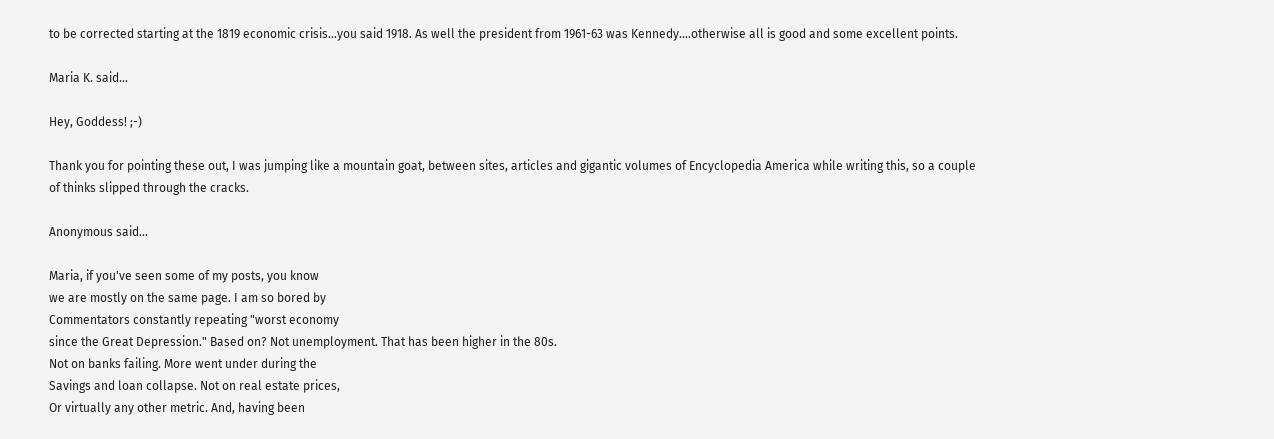to be corrected starting at the 1819 economic crisis...you said 1918. As well the president from 1961-63 was Kennedy....otherwise all is good and some excellent points.

Maria K. said...

Hey, Goddess! ;-)

Thank you for pointing these out, I was jumping like a mountain goat, between sites, articles and gigantic volumes of Encyclopedia America while writing this, so a couple of thinks slipped through the cracks.

Anonymous said...

Maria, if you've seen some of my posts, you know
we are mostly on the same page. I am so bored by
Commentators constantly repeating "worst economy
since the Great Depression." Based on? Not unemployment. That has been higher in the 80s.
Not on banks failing. More went under during the
Savings and loan collapse. Not on real estate prices,
Or virtually any other metric. And, having been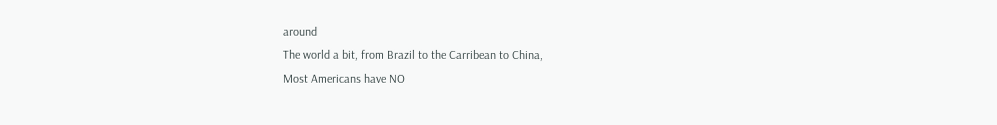around
The world a bit, from Brazil to the Carribean to China,
Most Americans have NO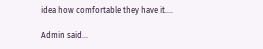idea how comfortable they have it....

Admin said...